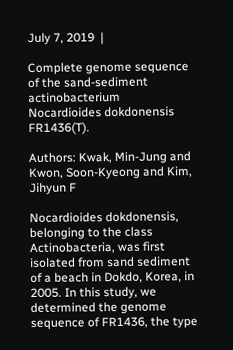July 7, 2019  |

Complete genome sequence of the sand-sediment actinobacterium Nocardioides dokdonensis FR1436(T).

Authors: Kwak, Min-Jung and Kwon, Soon-Kyeong and Kim, Jihyun F

Nocardioides dokdonensis, belonging to the class Actinobacteria, was first isolated from sand sediment of a beach in Dokdo, Korea, in 2005. In this study, we determined the genome sequence of FR1436, the type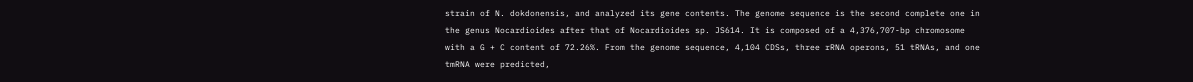strain of N. dokdonensis, and analyzed its gene contents. The genome sequence is the second complete one in the genus Nocardioides after that of Nocardioides sp. JS614. It is composed of a 4,376,707-bp chromosome with a G + C content of 72.26%. From the genome sequence, 4,104 CDSs, three rRNA operons, 51 tRNAs, and one tmRNA were predicted,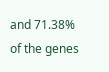and 71.38% of the genes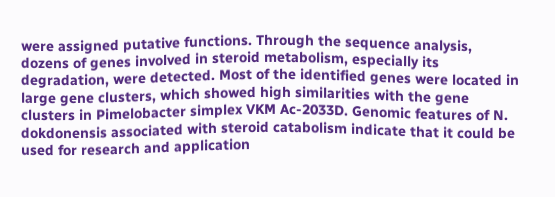were assigned putative functions. Through the sequence analysis, dozens of genes involved in steroid metabolism, especially its degradation, were detected. Most of the identified genes were located in large gene clusters, which showed high similarities with the gene clusters in Pimelobacter simplex VKM Ac-2033D. Genomic features of N. dokdonensis associated with steroid catabolism indicate that it could be used for research and application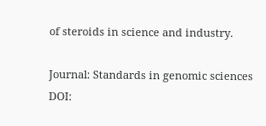of steroids in science and industry.

Journal: Standards in genomic sciences
DOI: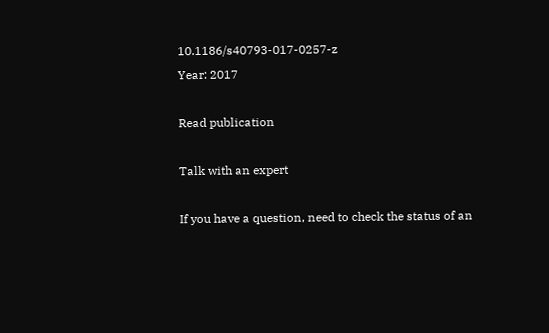10.1186/s40793-017-0257-z
Year: 2017

Read publication

Talk with an expert

If you have a question, need to check the status of an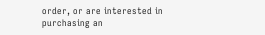order, or are interested in purchasing an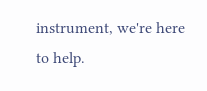instrument, we're here to help.